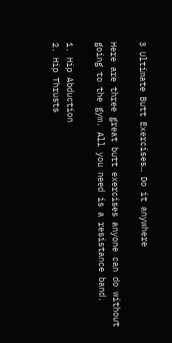3 Ultimate Butt Exercises… Do it anywhere

Here are three great butt exercises anyone can do without going to the gym. All you need is a resistance band.

1. Hip Abduction
2. Hip Thrusts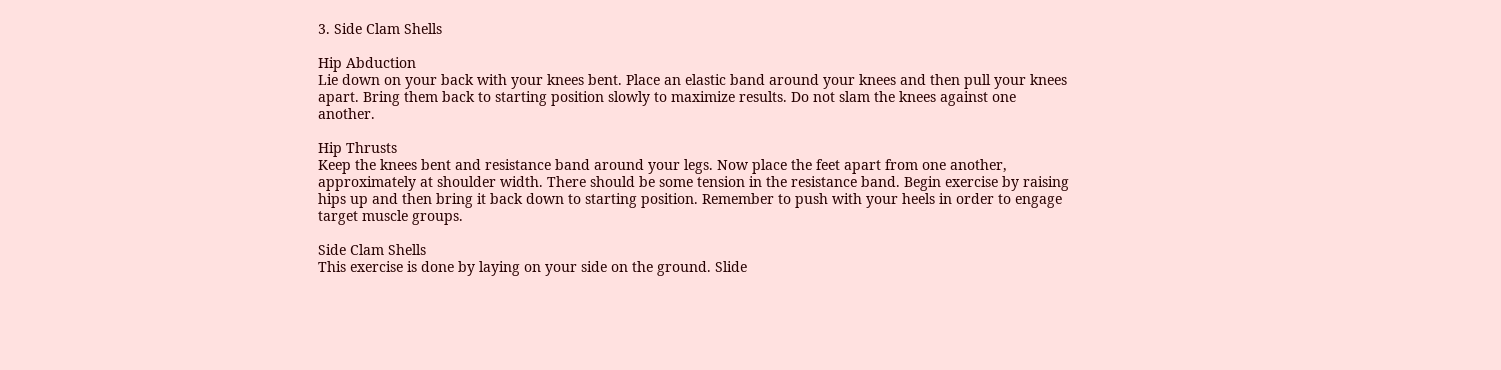3. Side Clam Shells

Hip Abduction
Lie down on your back with your knees bent. Place an elastic band around your knees and then pull your knees apart. Bring them back to starting position slowly to maximize results. Do not slam the knees against one another.

Hip Thrusts
Keep the knees bent and resistance band around your legs. Now place the feet apart from one another, approximately at shoulder width. There should be some tension in the resistance band. Begin exercise by raising hips up and then bring it back down to starting position. Remember to push with your heels in order to engage target muscle groups.

Side Clam Shells
This exercise is done by laying on your side on the ground. Slide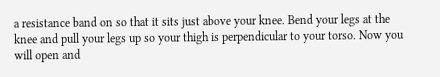a resistance band on so that it sits just above your knee. Bend your legs at the knee and pull your legs up so your thigh is perpendicular to your torso. Now you will open and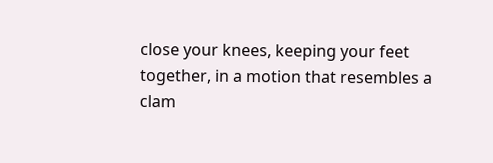close your knees, keeping your feet together, in a motion that resembles a clam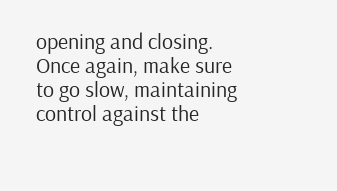opening and closing. Once again, make sure to go slow, maintaining control against the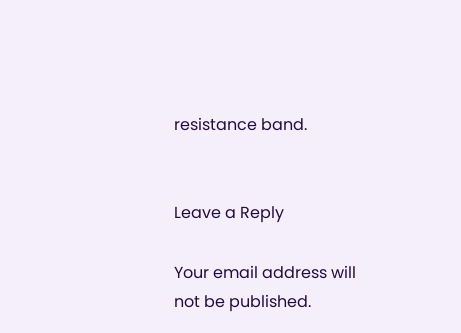resistance band.


Leave a Reply

Your email address will not be published.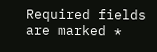Required fields are marked *